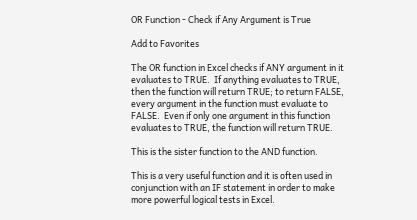OR Function - Check if Any Argument is True

Add to Favorites

The OR function in Excel checks if ANY argument in it evaluates to TRUE.  If anything evaluates to TRUE, then the function will return TRUE; to return FALSE, every argument in the function must evaluate to FALSE.  Even if only one argument in this function evaluates to TRUE, the function will return TRUE.

This is the sister function to the AND function.

This is a very useful function and it is often used in conjunction with an IF statement in order to make more powerful logical tests in Excel.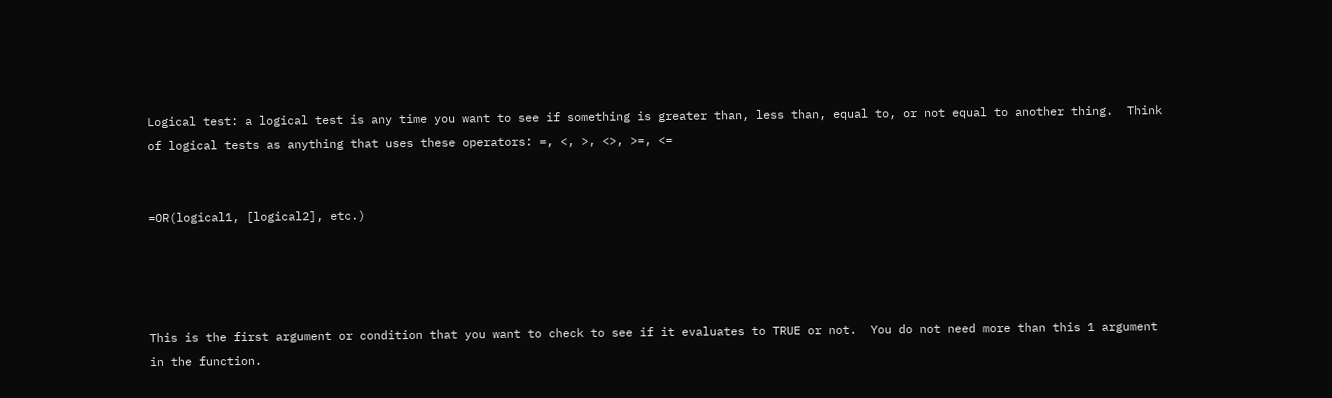Logical test: a logical test is any time you want to see if something is greater than, less than, equal to, or not equal to another thing.  Think of logical tests as anything that uses these operators: =, <, >, <>, >=, <=


=OR(logical1, [logical2], etc.)




This is the first argument or condition that you want to check to see if it evaluates to TRUE or not.  You do not need more than this 1 argument in the function.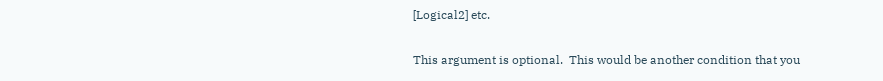[Logical2] etc.

This argument is optional.  This would be another condition that you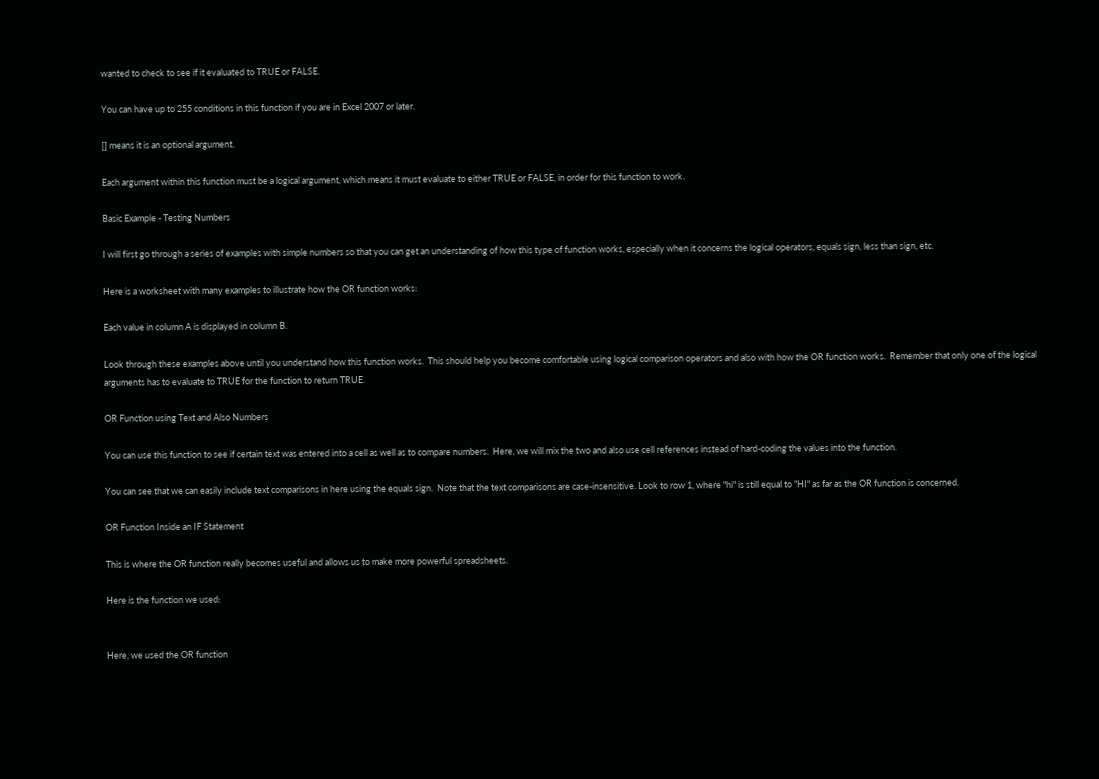wanted to check to see if it evaluated to TRUE or FALSE.

You can have up to 255 conditions in this function if you are in Excel 2007 or later.

[] means it is an optional argument.

Each argument within this function must be a logical argument, which means it must evaluate to either TRUE or FALSE, in order for this function to work.

Basic Example - Testing Numbers

I will first go through a series of examples with simple numbers so that you can get an understanding of how this type of function works, especially when it concerns the logical operators, equals sign, less than sign, etc.

Here is a worksheet with many examples to illustrate how the OR function works:

Each value in column A is displayed in column B.

Look through these examples above until you understand how this function works.  This should help you become comfortable using logical comparison operators and also with how the OR function works.  Remember that only one of the logical arguments has to evaluate to TRUE for the function to return TRUE.

OR Function using Text and Also Numbers

You can use this function to see if certain text was entered into a cell as well as to compare numbers.  Here, we will mix the two and also use cell references instead of hard-coding the values into the function.

You can see that we can easily include text comparisons in here using the equals sign.  Note that the text comparisons are case-insensitive. Look to row 1, where "hi" is still equal to "HI" as far as the OR function is concerned.

OR Function Inside an IF Statement

This is where the OR function really becomes useful and allows us to make more powerful spreadsheets.

Here is the function we used:


Here, we used the OR function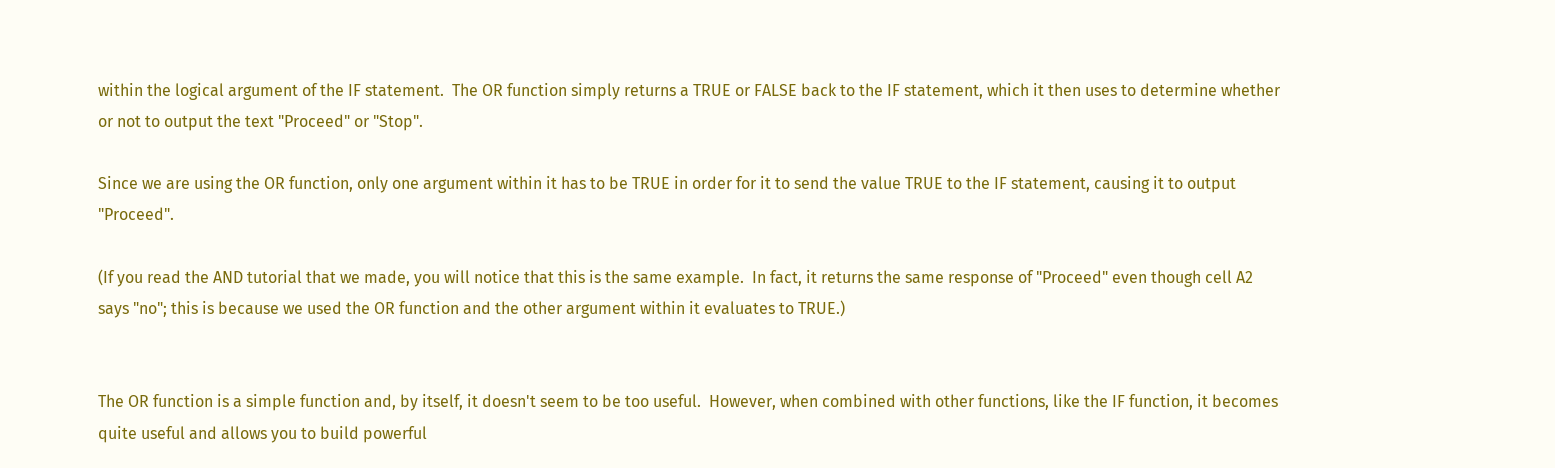within the logical argument of the IF statement.  The OR function simply returns a TRUE or FALSE back to the IF statement, which it then uses to determine whether or not to output the text "Proceed" or "Stop".

Since we are using the OR function, only one argument within it has to be TRUE in order for it to send the value TRUE to the IF statement, causing it to output "Proceed".

(If you read the AND tutorial that we made, you will notice that this is the same example.  In fact, it returns the same response of "Proceed" even though cell A2 says "no"; this is because we used the OR function and the other argument within it evaluates to TRUE.)


The OR function is a simple function and, by itself, it doesn't seem to be too useful.  However, when combined with other functions, like the IF function, it becomes quite useful and allows you to build powerful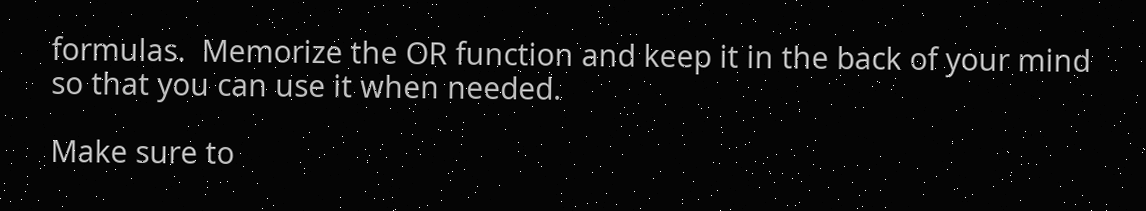formulas.  Memorize the OR function and keep it in the back of your mind so that you can use it when needed.

Make sure to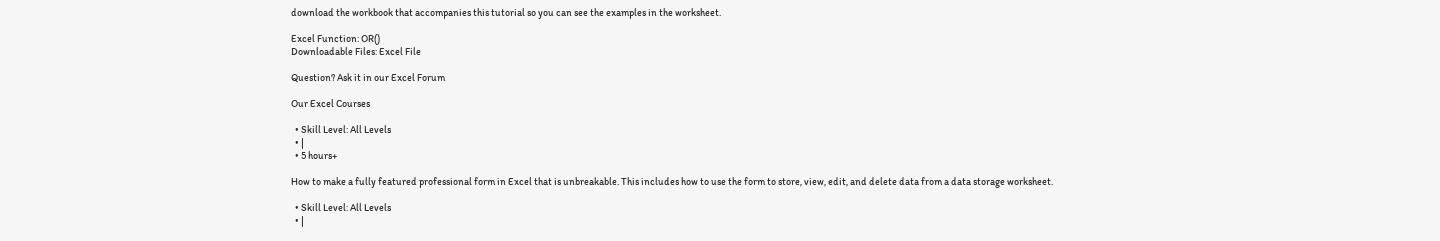download the workbook that accompanies this tutorial so you can see the examples in the worksheet.

Excel Function: OR()
Downloadable Files: Excel File

Question? Ask it in our Excel Forum

Our Excel Courses

  • Skill Level: All Levels
  • |
  • 5 hours+

How to make a fully featured professional form in Excel that is unbreakable. This includes how to use the form to store, view, edit, and delete data from a data storage worksheet.

  • Skill Level: All Levels
  • |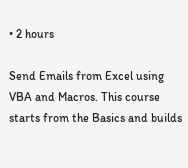• 2 hours

Send Emails from Excel using VBA and Macros. This course starts from the Basics and builds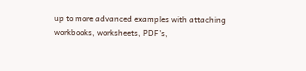up to more advanced examples with attaching workbooks, worksheets, PDF's,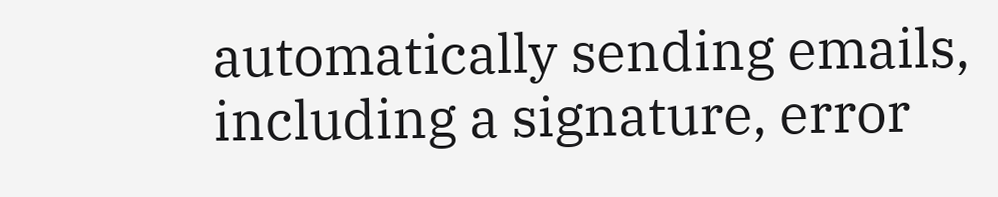automatically sending emails, including a signature, error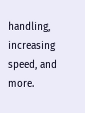handling, increasing speed, and more.